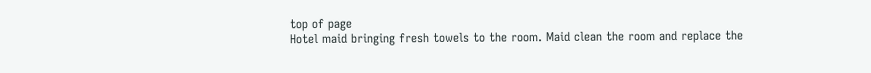top of page
Hotel maid bringing fresh towels to the room. Maid clean the room and replace the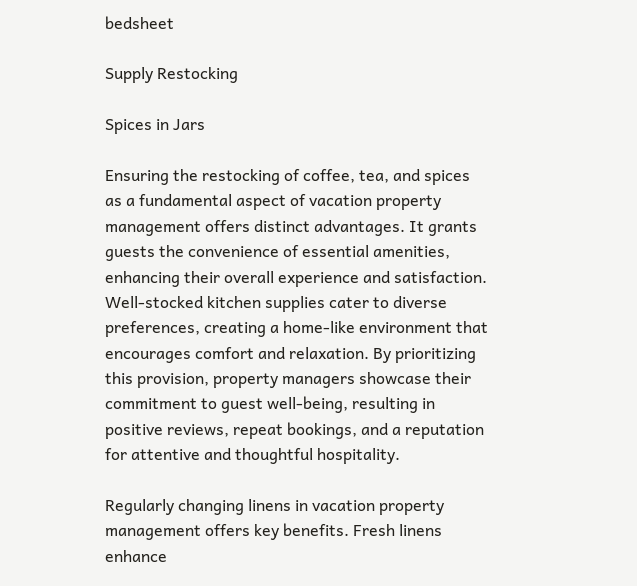bedsheet

Supply Restocking

Spices in Jars

Ensuring the restocking of coffee, tea, and spices as a fundamental aspect of vacation property management offers distinct advantages. It grants guests the convenience of essential amenities, enhancing their overall experience and satisfaction. Well-stocked kitchen supplies cater to diverse preferences, creating a home-like environment that encourages comfort and relaxation. By prioritizing this provision, property managers showcase their commitment to guest well-being, resulting in positive reviews, repeat bookings, and a reputation for attentive and thoughtful hospitality.

Regularly changing linens in vacation property management offers key benefits. Fresh linens enhance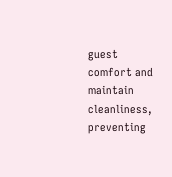guest comfort and maintain cleanliness, preventing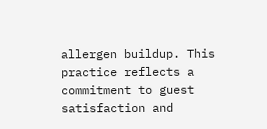allergen buildup. This practice reflects a commitment to guest satisfaction and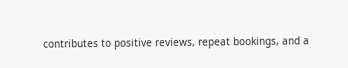contributes to positive reviews, repeat bookings, and a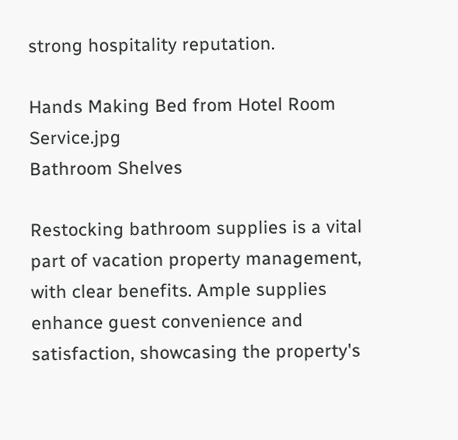strong hospitality reputation.

Hands Making Bed from Hotel Room Service.jpg
Bathroom Shelves

Restocking bathroom supplies is a vital part of vacation property management, with clear benefits. Ample supplies enhance guest convenience and satisfaction, showcasing the property's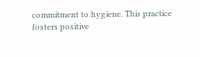commitment to hygiene. This practice fosters positive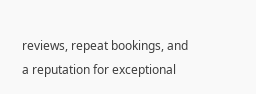reviews, repeat bookings, and a reputation for exceptional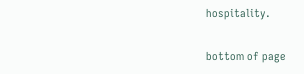hospitality.

bottom of page